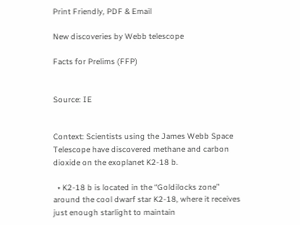Print Friendly, PDF & Email

New discoveries by Webb telescope

Facts for Prelims (FFP)


Source: IE


Context: Scientists using the James Webb Space Telescope have discovered methane and carbon dioxide on the exoplanet K2-18 b.

  • K2-18 b is located in the “Goldilocks zone” around the cool dwarf star K2-18, where it receives just enough starlight to maintain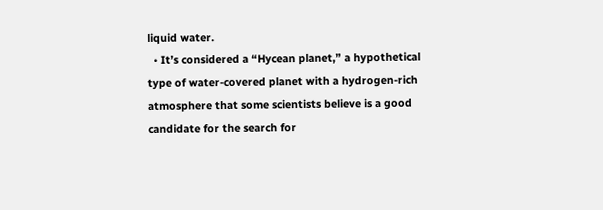liquid water.
  • It’s considered a “Hycean planet,” a hypothetical type of water-covered planet with a hydrogen-rich atmosphere that some scientists believe is a good candidate for the search for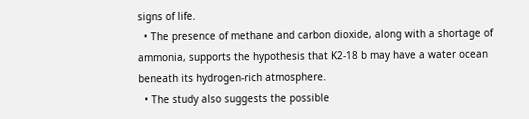signs of life.
  • The presence of methane and carbon dioxide, along with a shortage of ammonia, supports the hypothesis that K2-18 b may have a water ocean beneath its hydrogen-rich atmosphere.
  • The study also suggests the possible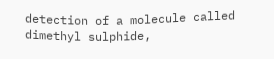detection of a molecule called dimethyl sulphide,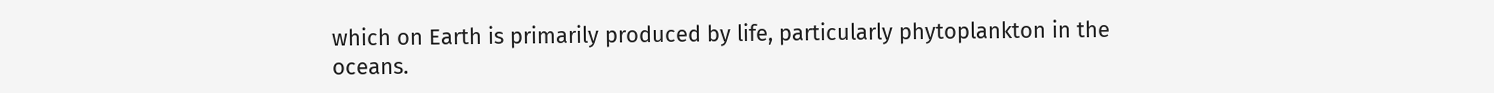which on Earth is primarily produced by life, particularly phytoplankton in the oceans.